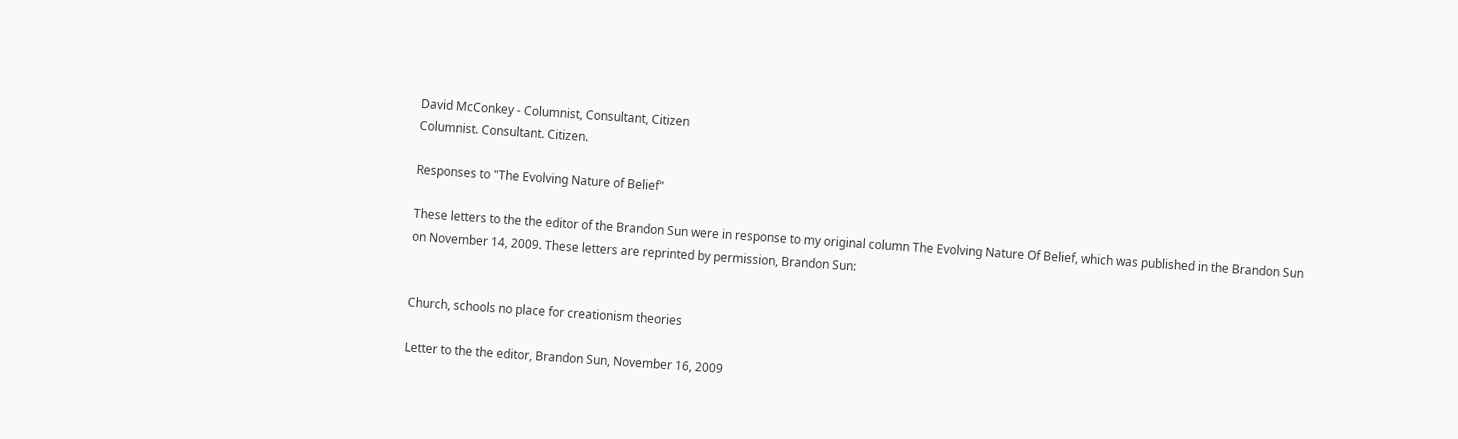David McConkey - Columnist, Consultant, Citizen
Columnist. Consultant. Citizen.

Responses to "The Evolving Nature of Belief"

These letters to the the editor of the Brandon Sun were in response to my original column The Evolving Nature Of Belief, which was published in the Brandon Sun on November 14, 2009. These letters are reprinted by permission, Brandon Sun:


Church, schools no place for creationism theories

Letter to the the editor, Brandon Sun, November 16, 2009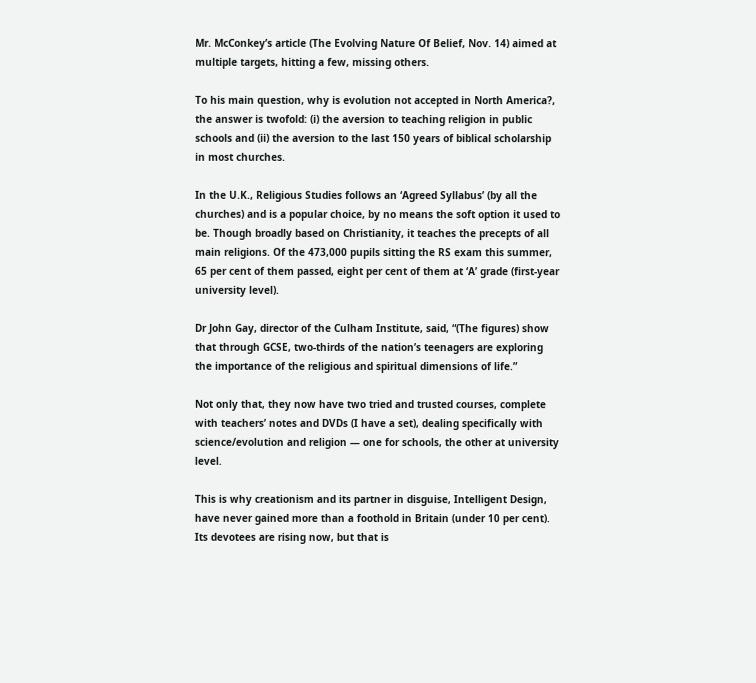Mr. McConkey’s article (The Evolving Nature Of Belief, Nov. 14) aimed at multiple targets, hitting a few, missing others.

To his main question, why is evolution not accepted in North America?, the answer is twofold: (i) the aversion to teaching religion in public schools and (ii) the aversion to the last 150 years of biblical scholarship in most churches.

In the U.K., Religious Studies follows an ‘Agreed Syllabus’ (by all the churches) and is a popular choice, by no means the soft option it used to be. Though broadly based on Christianity, it teaches the precepts of all main religions. Of the 473,000 pupils sitting the RS exam this summer, 65 per cent of them passed, eight per cent of them at ‘A’ grade (first-year university level).

Dr John Gay, director of the Culham Institute, said, “(The figures) show that through GCSE, two-thirds of the nation’s teenagers are exploring the importance of the religious and spiritual dimensions of life.”

Not only that, they now have two tried and trusted courses, complete with teachers’ notes and DVDs (I have a set), dealing specifically with science/evolution and religion — one for schools, the other at university level.

This is why creationism and its partner in disguise, Intelligent Design, have never gained more than a foothold in Britain (under 10 per cent). Its devotees are rising now, but that is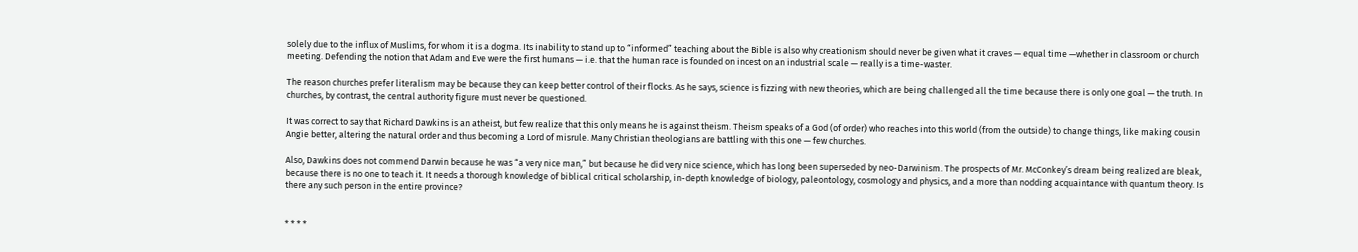solely due to the influx of Muslims, for whom it is a dogma. Its inability to stand up to “informed” teaching about the Bible is also why creationism should never be given what it craves — equal time —whether in classroom or church meeting. Defending the notion that Adam and Eve were the first humans — i.e. that the human race is founded on incest on an industrial scale — really is a time-waster.

The reason churches prefer literalism may be because they can keep better control of their flocks. As he says, science is fizzing with new theories, which are being challenged all the time because there is only one goal — the truth. In churches, by contrast, the central authority figure must never be questioned.

It was correct to say that Richard Dawkins is an atheist, but few realize that this only means he is against theism. Theism speaks of a God (of order) who reaches into this world (from the outside) to change things, like making cousin Angie better, altering the natural order and thus becoming a Lord of misrule. Many Christian theologians are battling with this one — few churches.

Also, Dawkins does not commend Darwin because he was “a very nice man,” but because he did very nice science, which has long been superseded by neo-Darwinism. The prospects of Mr. McConkey’s dream being realized are bleak, because there is no one to teach it. It needs a thorough knowledge of biblical critical scholarship, in-depth knowledge of biology, paleontology, cosmology and physics, and a more than nodding acquaintance with quantum theory. Is there any such person in the entire province?


* * * *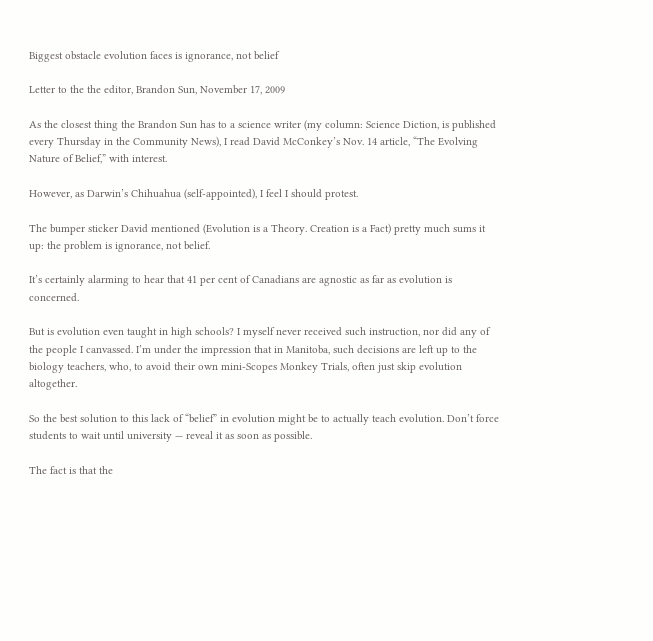Biggest obstacle evolution faces is ignorance, not belief

Letter to the the editor, Brandon Sun, November 17, 2009

As the closest thing the Brandon Sun has to a science writer (my column: Science Diction, is published every Thursday in the Community News), I read David McConkey’s Nov. 14 article, “The Evolving Nature of Belief,” with interest.

However, as Darwin’s Chihuahua (self-appointed), I feel I should protest.

The bumper sticker David mentioned (Evolution is a Theory. Creation is a Fact) pretty much sums it up: the problem is ignorance, not belief.

It’s certainly alarming to hear that 41 per cent of Canadians are agnostic as far as evolution is concerned.

But is evolution even taught in high schools? I myself never received such instruction, nor did any of the people I canvassed. I’m under the impression that in Manitoba, such decisions are left up to the biology teachers, who, to avoid their own mini-Scopes Monkey Trials, often just skip evolution altogether.

So the best solution to this lack of “belief” in evolution might be to actually teach evolution. Don’t force students to wait until university — reveal it as soon as possible.

The fact is that the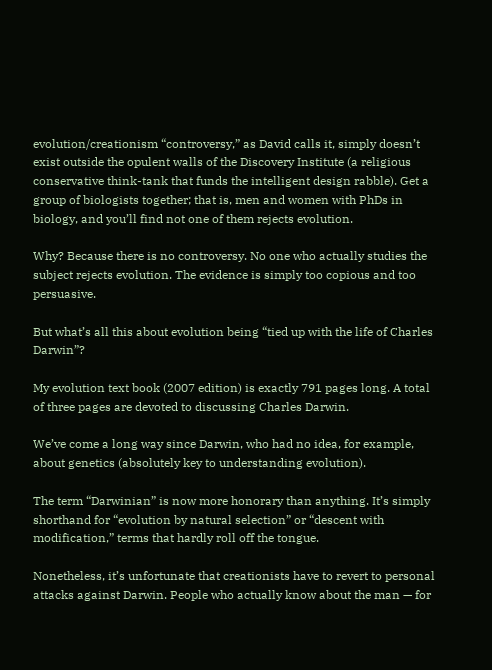evolution/creationism “controversy,” as David calls it, simply doesn’t exist outside the opulent walls of the Discovery Institute (a religious conservative think-tank that funds the intelligent design rabble). Get a group of biologists together; that is, men and women with PhDs in biology, and you’ll find not one of them rejects evolution.

Why? Because there is no controversy. No one who actually studies the subject rejects evolution. The evidence is simply too copious and too persuasive.

But what’s all this about evolution being “tied up with the life of Charles Darwin”?

My evolution text book (2007 edition) is exactly 791 pages long. A total of three pages are devoted to discussing Charles Darwin.

We’ve come a long way since Darwin, who had no idea, for example, about genetics (absolutely key to understanding evolution).

The term “Darwinian” is now more honorary than anything. It’s simply shorthand for “evolution by natural selection” or “descent with modification,” terms that hardly roll off the tongue.

Nonetheless, it’s unfortunate that creationists have to revert to personal attacks against Darwin. People who actually know about the man — for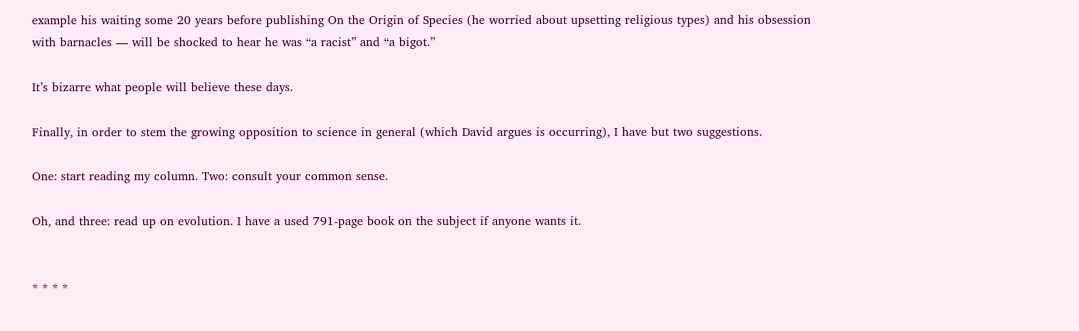example his waiting some 20 years before publishing On the Origin of Species (he worried about upsetting religious types) and his obsession with barnacles — will be shocked to hear he was “a racist” and “a bigot.”

It’s bizarre what people will believe these days.

Finally, in order to stem the growing opposition to science in general (which David argues is occurring), I have but two suggestions.

One: start reading my column. Two: consult your common sense.

Oh, and three: read up on evolution. I have a used 791-page book on the subject if anyone wants it.


* * * *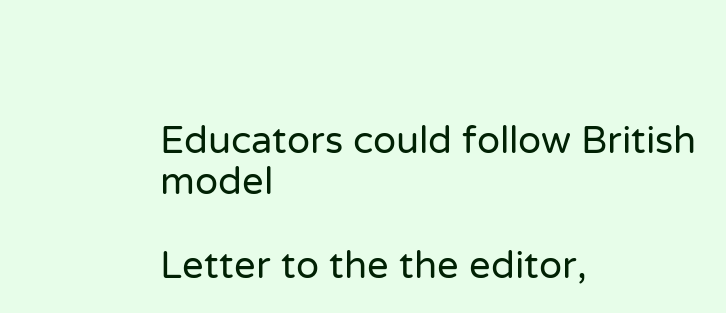Educators could follow British model

Letter to the the editor,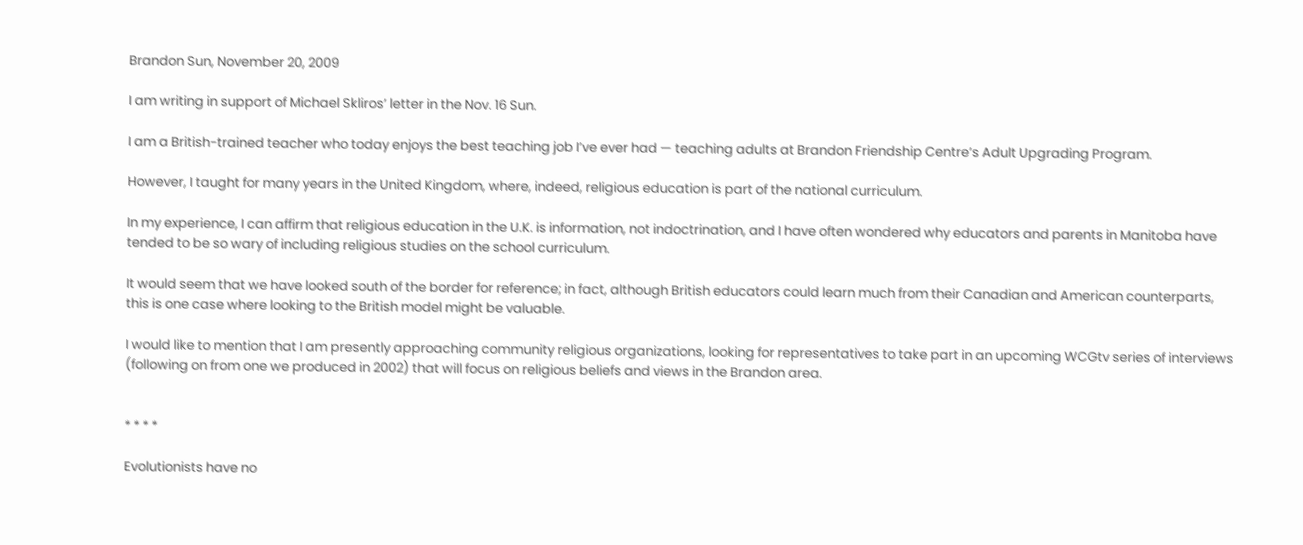Brandon Sun, November 20, 2009

I am writing in support of Michael Skliros’ letter in the Nov. 16 Sun.

I am a British-trained teacher who today enjoys the best teaching job I’ve ever had — teaching adults at Brandon Friendship Centre’s Adult Upgrading Program.

However, I taught for many years in the United Kingdom, where, indeed, religious education is part of the national curriculum.

In my experience, I can affirm that religious education in the U.K. is information, not indoctrination, and I have often wondered why educators and parents in Manitoba have tended to be so wary of including religious studies on the school curriculum.

It would seem that we have looked south of the border for reference; in fact, although British educators could learn much from their Canadian and American counterparts, this is one case where looking to the British model might be valuable.

I would like to mention that I am presently approaching community religious organizations, looking for representatives to take part in an upcoming WCGtv series of interviews (following on from one we produced in 2002) that will focus on religious beliefs and views in the Brandon area.


* * * *

Evolutionists have no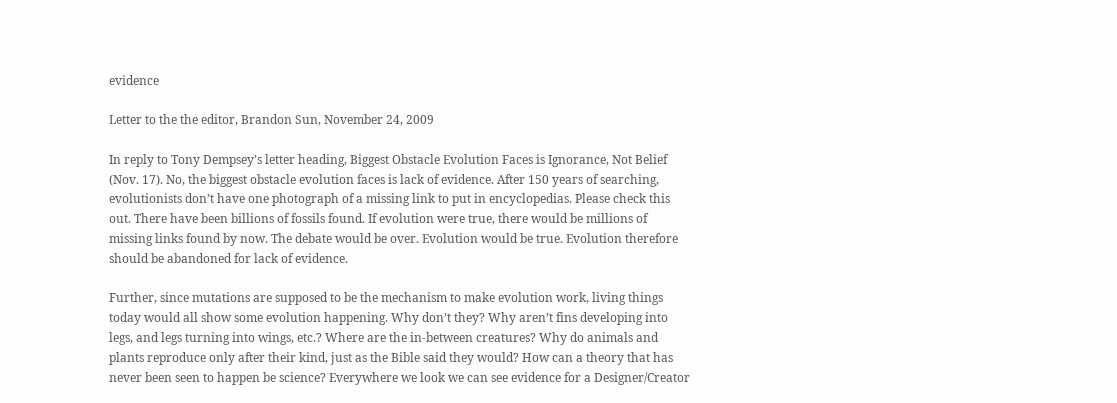evidence

Letter to the the editor, Brandon Sun, November 24, 2009

In reply to Tony Dempsey’s letter heading, Biggest Obstacle Evolution Faces is Ignorance, Not Belief (Nov. 17). No, the biggest obstacle evolution faces is lack of evidence. After 150 years of searching, evolutionists don’t have one photograph of a missing link to put in encyclopedias. Please check this out. There have been billions of fossils found. If evolution were true, there would be millions of missing links found by now. The debate would be over. Evolution would be true. Evolution therefore should be abandoned for lack of evidence.

Further, since mutations are supposed to be the mechanism to make evolution work, living things today would all show some evolution happening. Why don’t they? Why aren’t fins developing into legs, and legs turning into wings, etc.? Where are the in-between creatures? Why do animals and plants reproduce only after their kind, just as the Bible said they would? How can a theory that has never been seen to happen be science? Everywhere we look we can see evidence for a Designer/Creator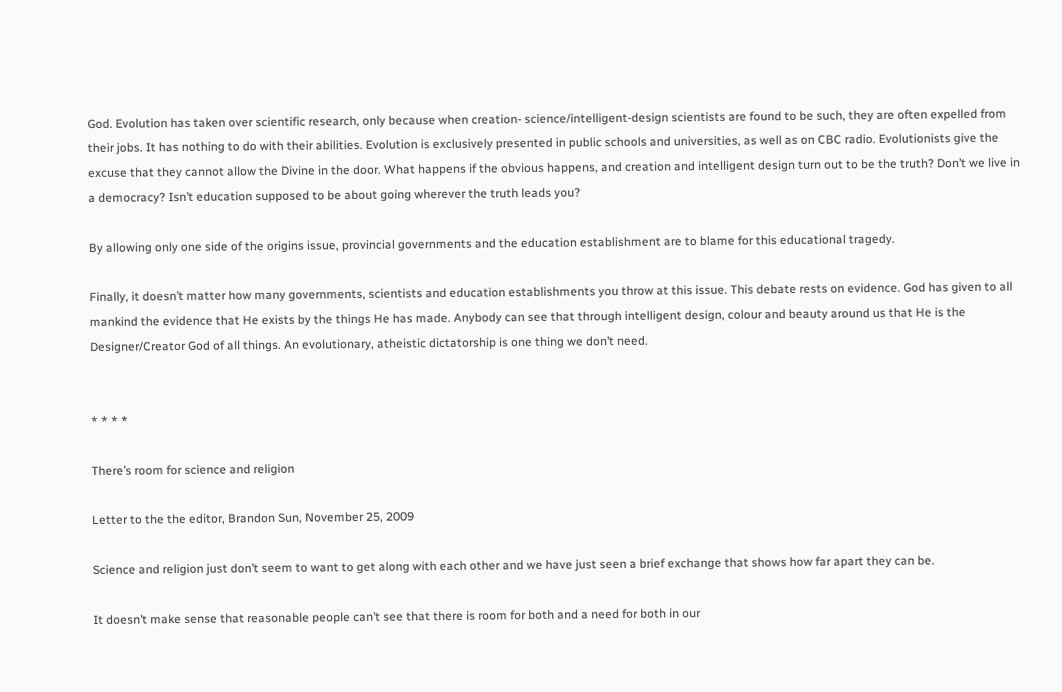God. Evolution has taken over scientific research, only because when creation- science/intelligent-design scientists are found to be such, they are often expelled from their jobs. It has nothing to do with their abilities. Evolution is exclusively presented in public schools and universities, as well as on CBC radio. Evolutionists give the excuse that they cannot allow the Divine in the door. What happens if the obvious happens, and creation and intelligent design turn out to be the truth? Don’t we live in a democracy? Isn’t education supposed to be about going wherever the truth leads you?

By allowing only one side of the origins issue, provincial governments and the education establishment are to blame for this educational tragedy.

Finally, it doesn’t matter how many governments, scientists and education establishments you throw at this issue. This debate rests on evidence. God has given to all mankind the evidence that He exists by the things He has made. Anybody can see that through intelligent design, colour and beauty around us that He is the Designer/Creator God of all things. An evolutionary, atheistic dictatorship is one thing we don’t need.


* * * *

There’s room for science and religion

Letter to the the editor, Brandon Sun, November 25, 2009

Science and religion just don’t seem to want to get along with each other and we have just seen a brief exchange that shows how far apart they can be.

It doesn’t make sense that reasonable people can’t see that there is room for both and a need for both in our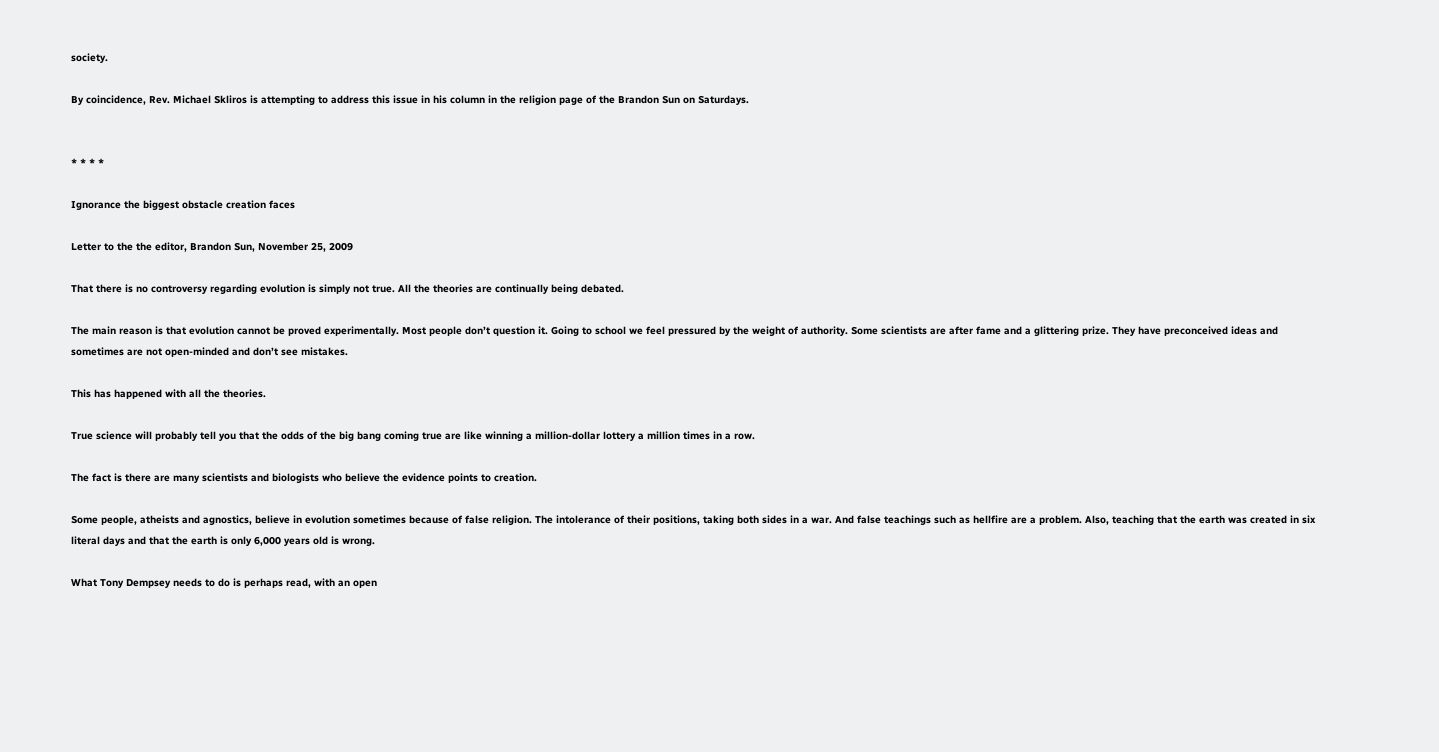society.

By coincidence, Rev. Michael Skliros is attempting to address this issue in his column in the religion page of the Brandon Sun on Saturdays.


* * * *

Ignorance the biggest obstacle creation faces

Letter to the the editor, Brandon Sun, November 25, 2009

That there is no controversy regarding evolution is simply not true. All the theories are continually being debated.

The main reason is that evolution cannot be proved experimentally. Most people don’t question it. Going to school we feel pressured by the weight of authority. Some scientists are after fame and a glittering prize. They have preconceived ideas and sometimes are not open-minded and don’t see mistakes.

This has happened with all the theories.

True science will probably tell you that the odds of the big bang coming true are like winning a million-dollar lottery a million times in a row.

The fact is there are many scientists and biologists who believe the evidence points to creation.

Some people, atheists and agnostics, believe in evolution sometimes because of false religion. The intolerance of their positions, taking both sides in a war. And false teachings such as hellfire are a problem. Also, teaching that the earth was created in six literal days and that the earth is only 6,000 years old is wrong.

What Tony Dempsey needs to do is perhaps read, with an open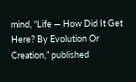mind, “Life — How Did It Get Here? By Evolution Or Creation,” published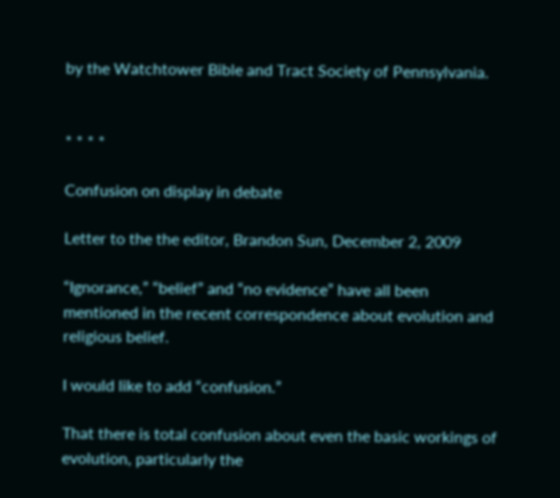by the Watchtower Bible and Tract Society of Pennsylvania.


* * * *

Confusion on display in debate

Letter to the the editor, Brandon Sun, December 2, 2009

“Ignorance,” “belief” and “no evidence” have all been mentioned in the recent correspondence about evolution and religious belief.

I would like to add “confusion.”

That there is total confusion about even the basic workings of evolution, particularly the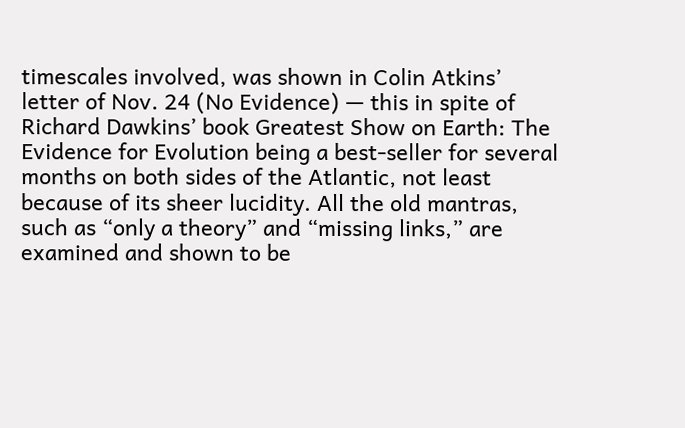timescales involved, was shown in Colin Atkins’ letter of Nov. 24 (No Evidence) — this in spite of Richard Dawkins’ book Greatest Show on Earth: The Evidence for Evolution being a best-seller for several months on both sides of the Atlantic, not least because of its sheer lucidity. All the old mantras, such as “only a theory” and “missing links,” are examined and shown to be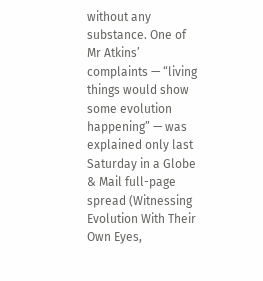without any substance. One of Mr Atkins’ complaints — “living things would show some evolution happening” — was explained only last Saturday in a Globe & Mail full-page spread (Witnessing Evolution With Their Own Eyes,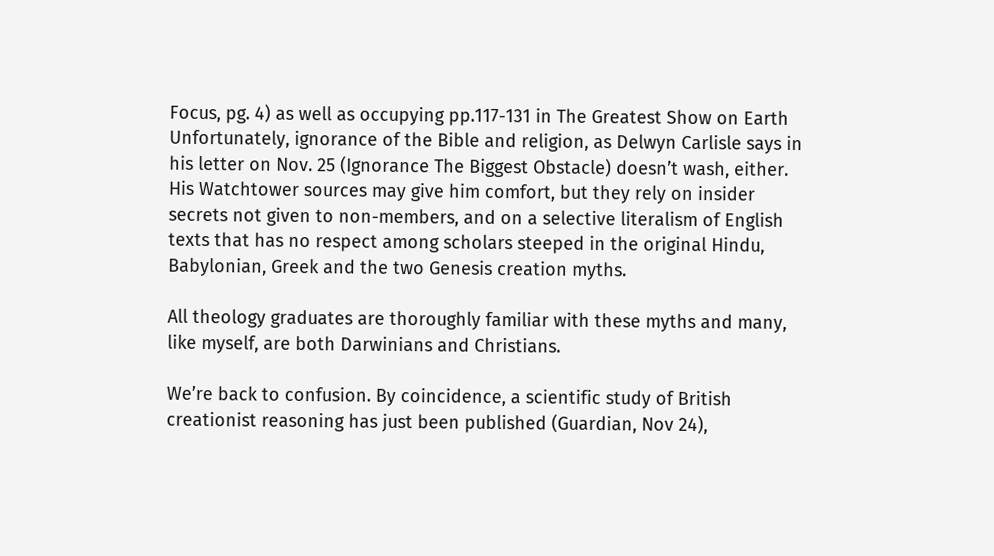Focus, pg. 4) as well as occupying pp.117-131 in The Greatest Show on Earth
Unfortunately, ignorance of the Bible and religion, as Delwyn Carlisle says in his letter on Nov. 25 (Ignorance The Biggest Obstacle) doesn’t wash, either. His Watchtower sources may give him comfort, but they rely on insider secrets not given to non-members, and on a selective literalism of English texts that has no respect among scholars steeped in the original Hindu, Babylonian, Greek and the two Genesis creation myths.

All theology graduates are thoroughly familiar with these myths and many, like myself, are both Darwinians and Christians.

We’re back to confusion. By coincidence, a scientific study of British creationist reasoning has just been published (Guardian, Nov 24),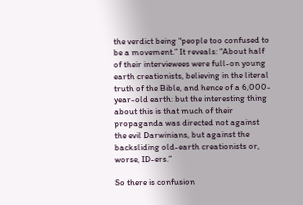the verdict being “people too confused to be a movement.” It reveals: “About half of their interviewees were full-on young earth creationists, believing in the literal truth of the Bible, and hence of a 6,000-year-old earth: but the interesting thing about this is that much of their propaganda was directed not against the evil Darwinians, but against the backsliding old-earth creationists or, worse, ID-ers.”

So there is confusion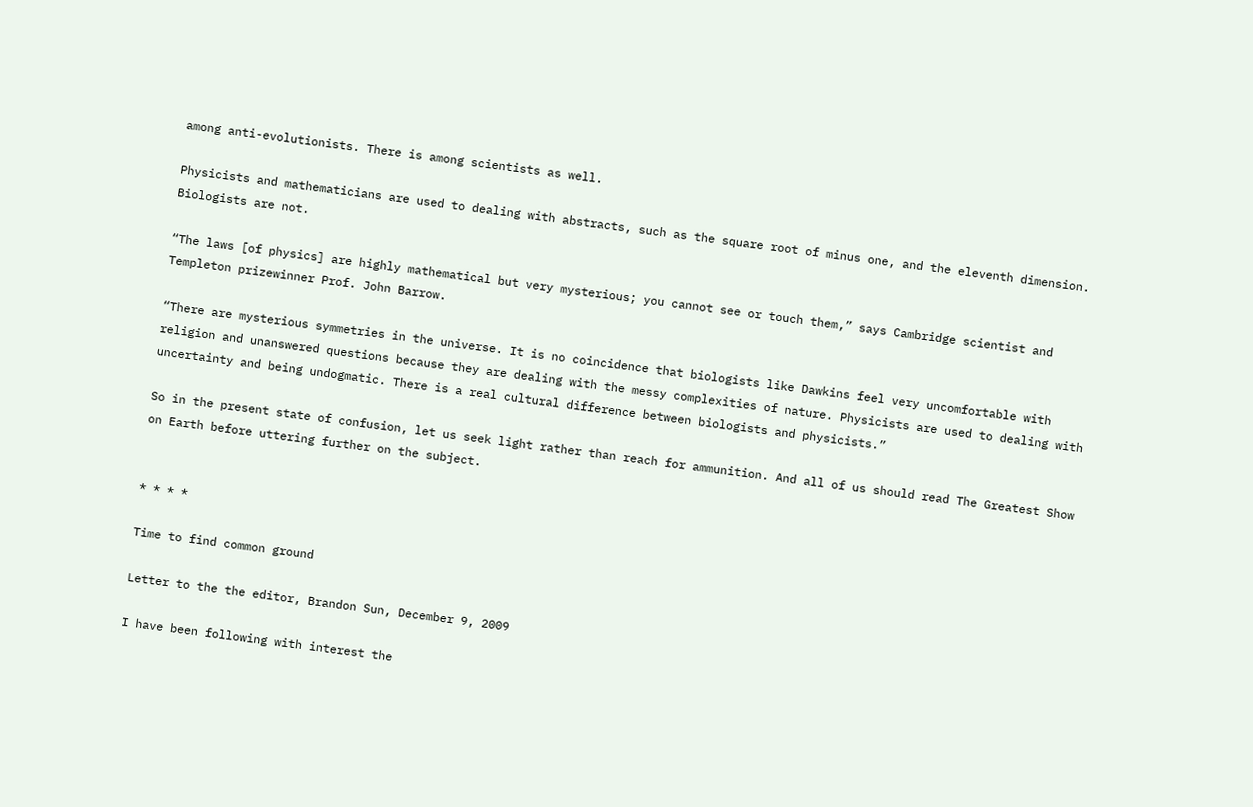among anti-evolutionists. There is among scientists as well.

Physicists and mathematicians are used to dealing with abstracts, such as the square root of minus one, and the eleventh dimension. Biologists are not.

“The laws [of physics] are highly mathematical but very mysterious; you cannot see or touch them,” says Cambridge scientist and Templeton prizewinner Prof. John Barrow.

“There are mysterious symmetries in the universe. It is no coincidence that biologists like Dawkins feel very uncomfortable with religion and unanswered questions because they are dealing with the messy complexities of nature. Physicists are used to dealing with uncertainty and being undogmatic. There is a real cultural difference between biologists and physicists.”

So in the present state of confusion, let us seek light rather than reach for ammunition. And all of us should read The Greatest Show on Earth before uttering further on the subject.


* * * *

Time to find common ground

Letter to the the editor, Brandon Sun, December 9, 2009

I have been following with interest the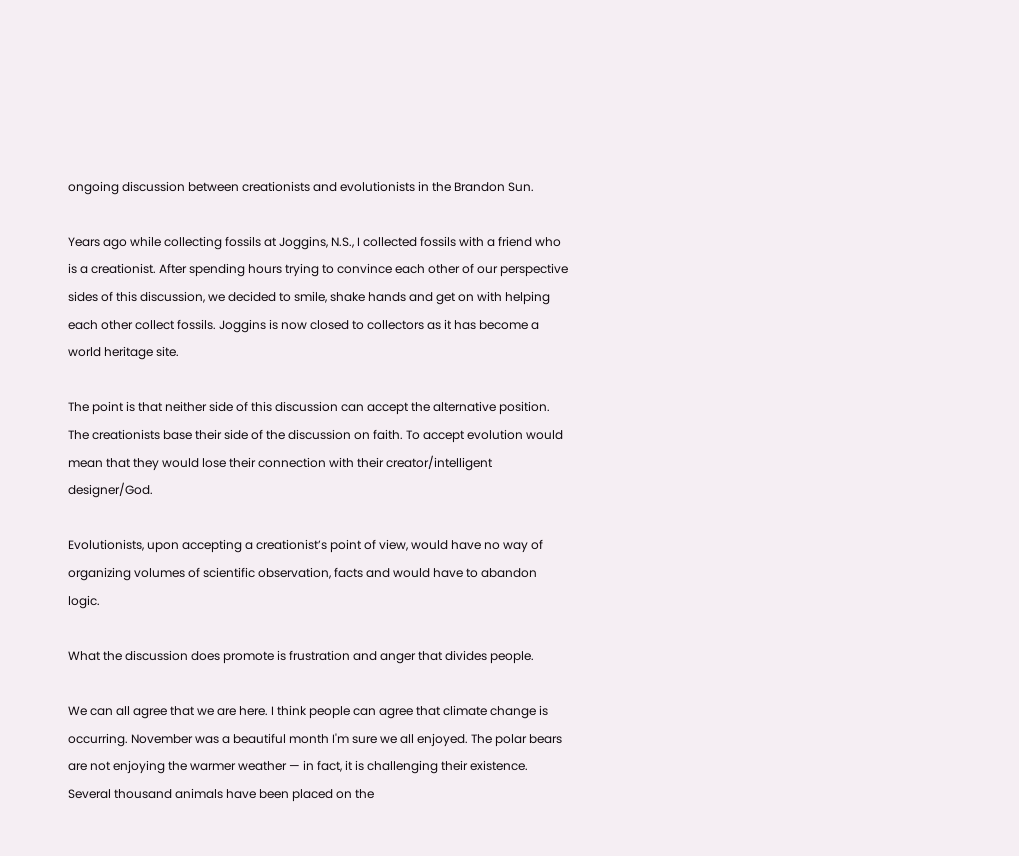ongoing discussion between creationists and evolutionists in the Brandon Sun.

Years ago while collecting fossils at Joggins, N.S., I collected fossils with a friend who is a creationist. After spending hours trying to convince each other of our perspective sides of this discussion, we decided to smile, shake hands and get on with helping each other collect fossils. Joggins is now closed to collectors as it has become a world heritage site.

The point is that neither side of this discussion can accept the alternative position. The creationists base their side of the discussion on faith. To accept evolution would mean that they would lose their connection with their creator/intelligent designer/God.

Evolutionists, upon accepting a creationist’s point of view, would have no way of organizing volumes of scientific observation, facts and would have to abandon logic.

What the discussion does promote is frustration and anger that divides people.

We can all agree that we are here. I think people can agree that climate change is occurring. November was a beautiful month I'm sure we all enjoyed. The polar bears are not enjoying the warmer weather — in fact, it is challenging their existence. Several thousand animals have been placed on the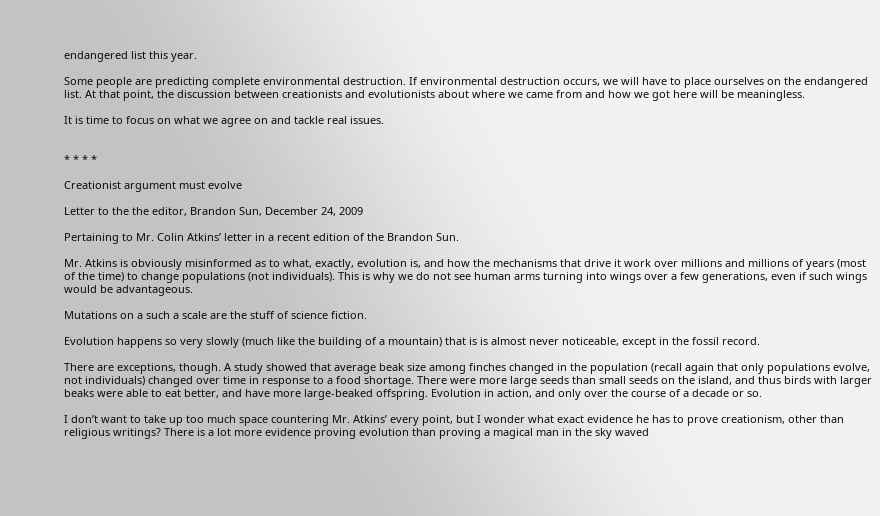endangered list this year.

Some people are predicting complete environmental destruction. If environmental destruction occurs, we will have to place ourselves on the endangered list. At that point, the discussion between creationists and evolutionists about where we came from and how we got here will be meaningless.

It is time to focus on what we agree on and tackle real issues.


* * * *

Creationist argument must evolve

Letter to the the editor, Brandon Sun, December 24, 2009

Pertaining to Mr. Colin Atkins’ letter in a recent edition of the Brandon Sun.

Mr. Atkins is obviously misinformed as to what, exactly, evolution is, and how the mechanisms that drive it work over millions and millions of years (most of the time) to change populations (not individuals). This is why we do not see human arms turning into wings over a few generations, even if such wings would be advantageous.

Mutations on a such a scale are the stuff of science fiction.

Evolution happens so very slowly (much like the building of a mountain) that is is almost never noticeable, except in the fossil record.

There are exceptions, though. A study showed that average beak size among finches changed in the population (recall again that only populations evolve, not individuals) changed over time in response to a food shortage. There were more large seeds than small seeds on the island, and thus birds with larger beaks were able to eat better, and have more large-beaked offspring. Evolution in action, and only over the course of a decade or so.

I don’t want to take up too much space countering Mr. Atkins’ every point, but I wonder what exact evidence he has to prove creationism, other than religious writings? There is a lot more evidence proving evolution than proving a magical man in the sky waved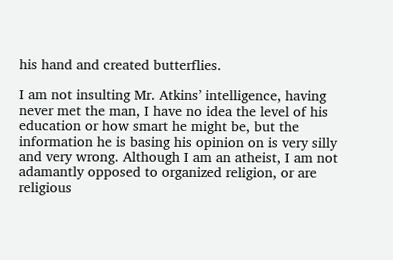his hand and created butterflies.

I am not insulting Mr. Atkins’ intelligence, having never met the man, I have no idea the level of his education or how smart he might be, but the information he is basing his opinion on is very silly and very wrong. Although I am an atheist, I am not adamantly opposed to organized religion, or are religious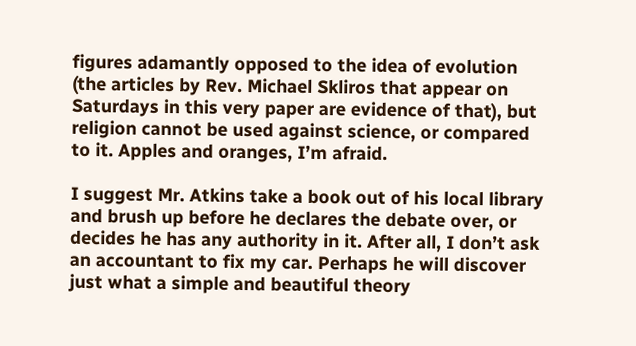figures adamantly opposed to the idea of evolution (the articles by Rev. Michael Skliros that appear on Saturdays in this very paper are evidence of that), but religion cannot be used against science, or compared to it. Apples and oranges, I’m afraid.

I suggest Mr. Atkins take a book out of his local library and brush up before he declares the debate over, or decides he has any authority in it. After all, I don’t ask an accountant to fix my car. Perhaps he will discover just what a simple and beautiful theory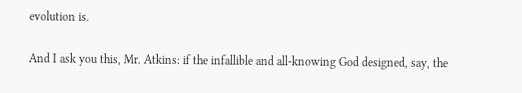evolution is.

And I ask you this, Mr. Atkins: if the infallible and all-knowing God designed, say, the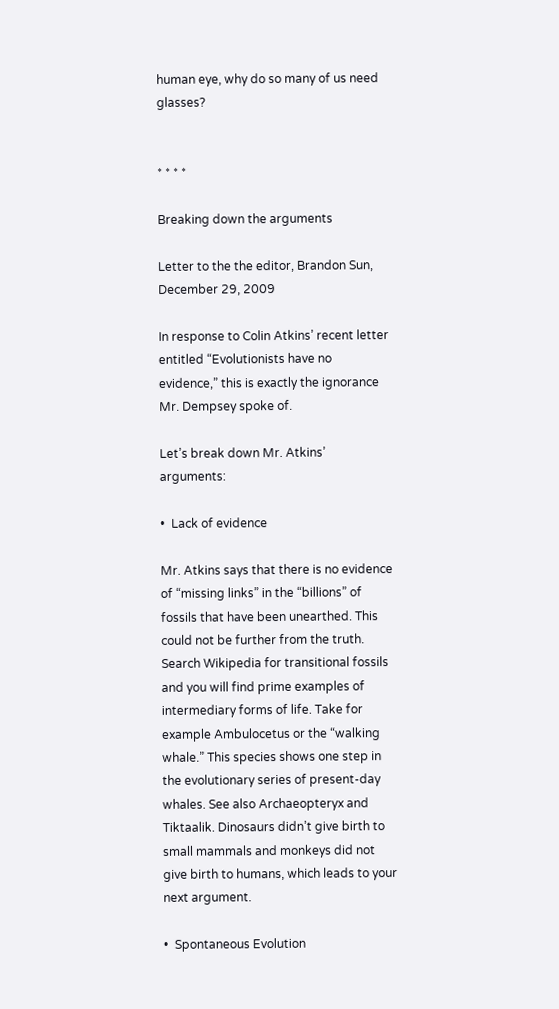human eye, why do so many of us need glasses?


* * * *

Breaking down the arguments

Letter to the the editor, Brandon Sun, December 29, 2009

In response to Colin Atkins’ recent letter entitled “Evolutionists have no evidence,” this is exactly the ignorance Mr. Dempsey spoke of.

Let’s break down Mr. Atkins’ arguments:

•  Lack of evidence

Mr. Atkins says that there is no evidence of “missing links” in the “billions” of fossils that have been unearthed. This could not be further from the truth. Search Wikipedia for transitional fossils and you will find prime examples of intermediary forms of life. Take for example Ambulocetus or the “walking whale.” This species shows one step in the evolutionary series of present-day whales. See also Archaeopteryx and Tiktaalik. Dinosaurs didn’t give birth to small mammals and monkeys did not give birth to humans, which leads to your next argument.

•  Spontaneous Evolution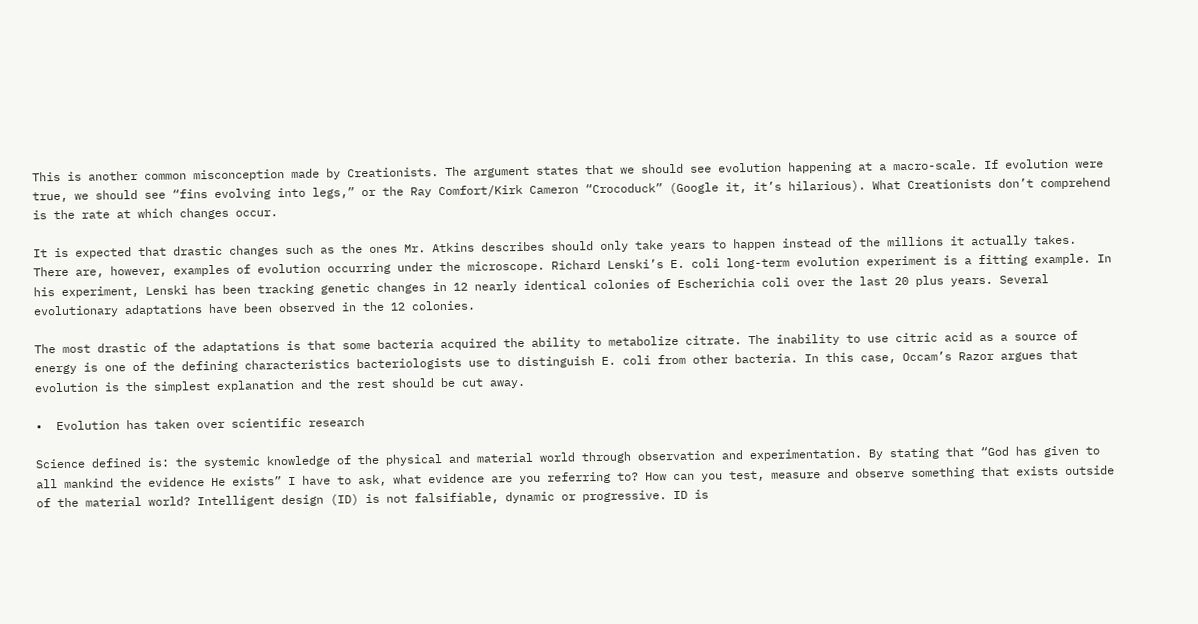This is another common misconception made by Creationists. The argument states that we should see evolution happening at a macro-scale. If evolution were true, we should see “fins evolving into legs,” or the Ray Comfort/Kirk Cameron “Crocoduck” (Google it, it’s hilarious). What Creationists don’t comprehend is the rate at which changes occur.

It is expected that drastic changes such as the ones Mr. Atkins describes should only take years to happen instead of the millions it actually takes. There are, however, examples of evolution occurring under the microscope. Richard Lenski’s E. coli long-term evolution experiment is a fitting example. In his experiment, Lenski has been tracking genetic changes in 12 nearly identical colonies of Escherichia coli over the last 20 plus years. Several evolutionary adaptations have been observed in the 12 colonies.

The most drastic of the adaptations is that some bacteria acquired the ability to metabolize citrate. The inability to use citric acid as a source of energy is one of the defining characteristics bacteriologists use to distinguish E. coli from other bacteria. In this case, Occam’s Razor argues that evolution is the simplest explanation and the rest should be cut away.

•  Evolution has taken over scientific research

Science defined is: the systemic knowledge of the physical and material world through observation and experimentation. By stating that “God has given to all mankind the evidence He exists” I have to ask, what evidence are you referring to? How can you test, measure and observe something that exists outside of the material world? Intelligent design (ID) is not falsifiable, dynamic or progressive. ID is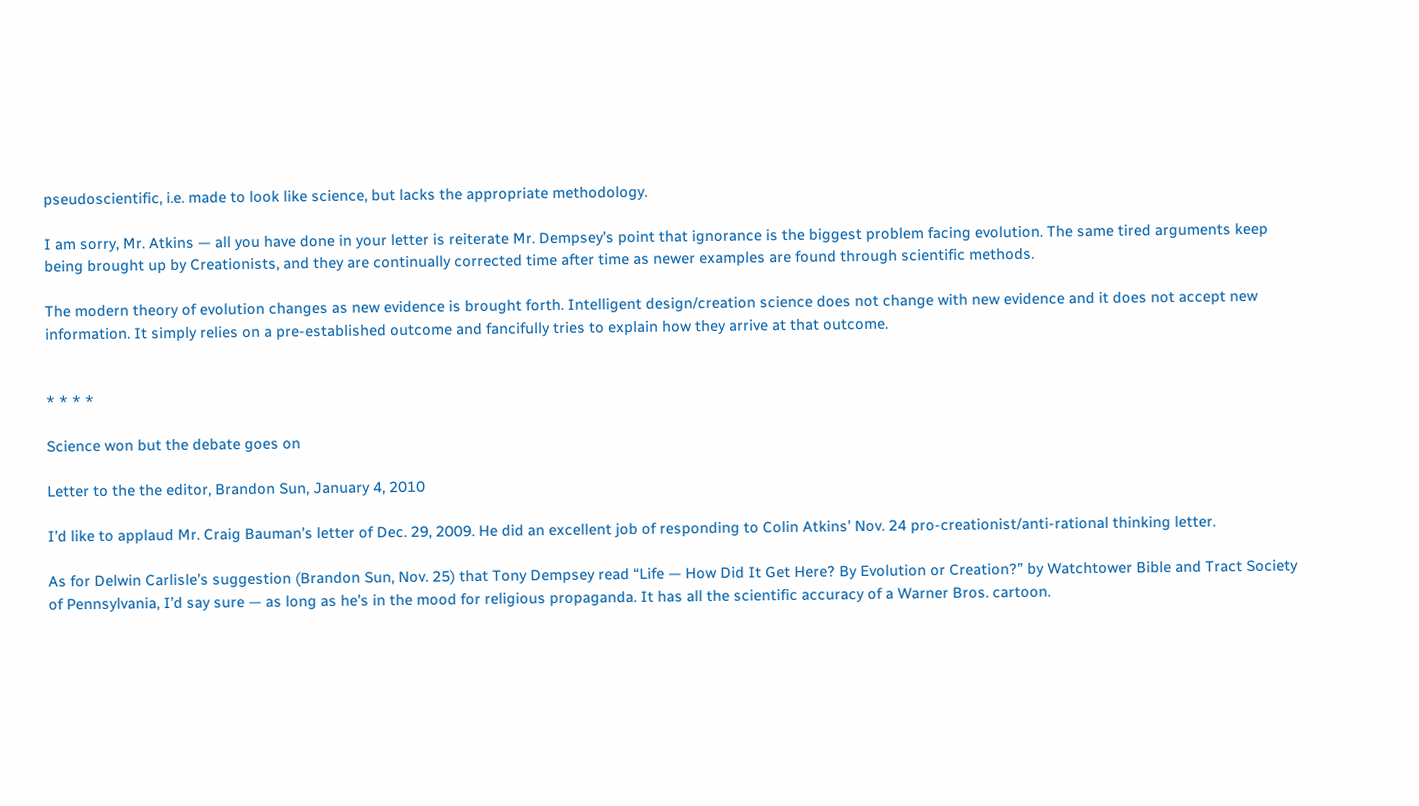pseudoscientific, i.e. made to look like science, but lacks the appropriate methodology.

I am sorry, Mr. Atkins — all you have done in your letter is reiterate Mr. Dempsey’s point that ignorance is the biggest problem facing evolution. The same tired arguments keep being brought up by Creationists, and they are continually corrected time after time as newer examples are found through scientific methods.

The modern theory of evolution changes as new evidence is brought forth. Intelligent design/creation science does not change with new evidence and it does not accept new information. It simply relies on a pre-established outcome and fancifully tries to explain how they arrive at that outcome.


* * * *

Science won but the debate goes on

Letter to the the editor, Brandon Sun, January 4, 2010

I’d like to applaud Mr. Craig Bauman’s letter of Dec. 29, 2009. He did an excellent job of responding to Colin Atkins’ Nov. 24 pro-creationist/anti-rational thinking letter.

As for Delwin Carlisle’s suggestion (Brandon Sun, Nov. 25) that Tony Dempsey read “Life — How Did It Get Here? By Evolution or Creation?” by Watchtower Bible and Tract Society of Pennsylvania, I’d say sure — as long as he’s in the mood for religious propaganda. It has all the scientific accuracy of a Warner Bros. cartoon.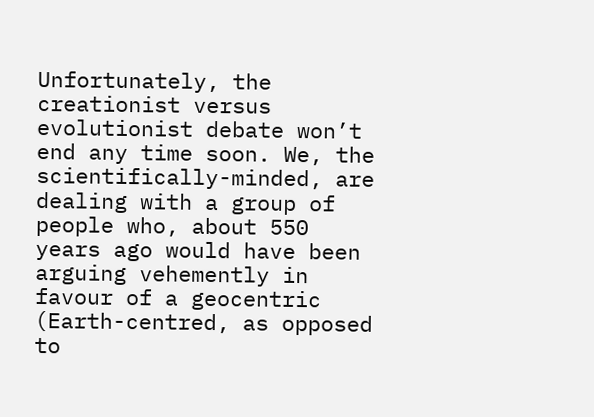Unfortunately, the creationist versus evolutionist debate won’t end any time soon. We, the scientifically-minded, are dealing with a group of people who, about 550 years ago would have been arguing vehemently in favour of a geocentric (Earth-centred, as opposed to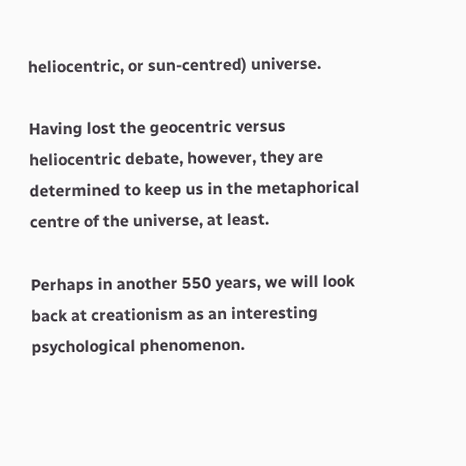heliocentric, or sun-centred) universe.

Having lost the geocentric versus heliocentric debate, however, they are determined to keep us in the metaphorical centre of the universe, at least.

Perhaps in another 550 years, we will look back at creationism as an interesting psychological phenomenon.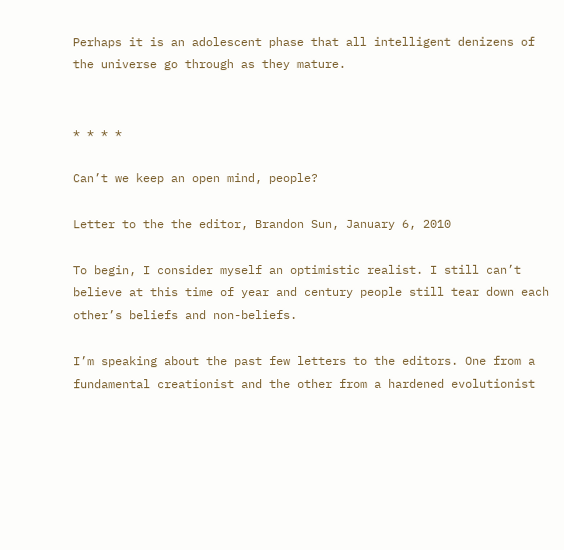Perhaps it is an adolescent phase that all intelligent denizens of the universe go through as they mature.


* * * *

Can’t we keep an open mind, people?

Letter to the the editor, Brandon Sun, January 6, 2010

To begin, I consider myself an optimistic realist. I still can’t believe at this time of year and century people still tear down each other’s beliefs and non-beliefs.

I’m speaking about the past few letters to the editors. One from a fundamental creationist and the other from a hardened evolutionist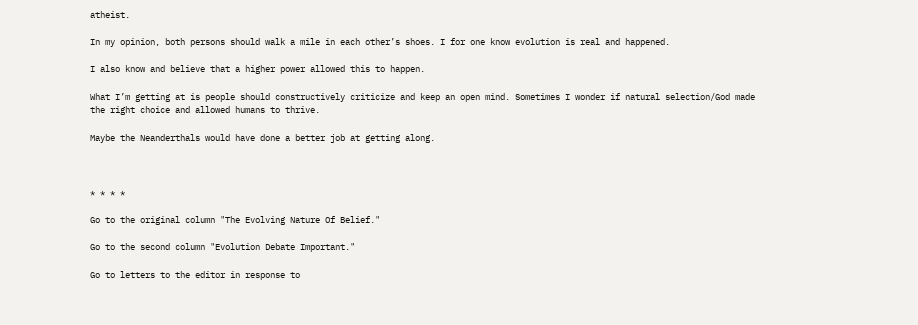atheist.

In my opinion, both persons should walk a mile in each other’s shoes. I for one know evolution is real and happened.

I also know and believe that a higher power allowed this to happen.

What I’m getting at is people should constructively criticize and keep an open mind. Sometimes I wonder if natural selection/God made the right choice and allowed humans to thrive.

Maybe the Neanderthals would have done a better job at getting along.



* * * *

Go to the original column "The Evolving Nature Of Belief."

Go to the second column "Evolution Debate Important."

Go to letters to the editor in response to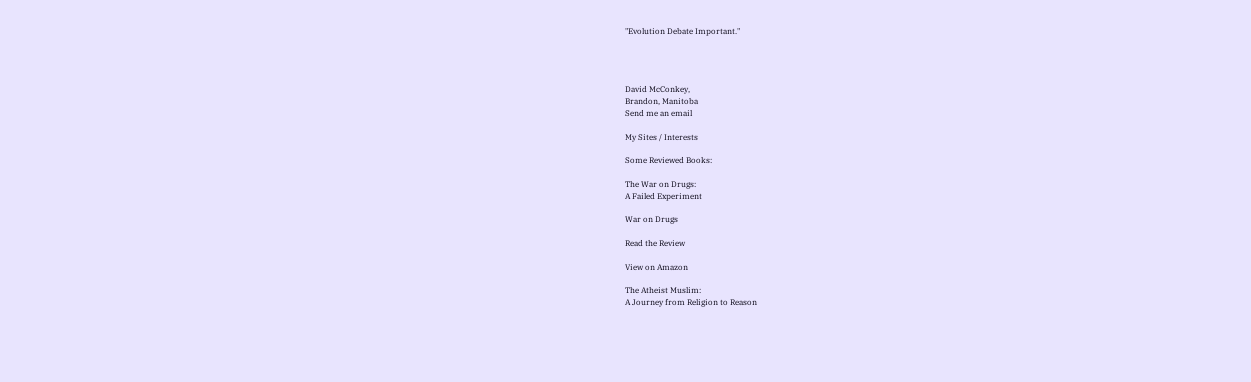"Evolution Debate Important."




David McConkey,
Brandon, Manitoba
Send me an email

My Sites / Interests

Some Reviewed Books:

The War on Drugs:
A Failed Experiment

War on Drugs

Read the Review

View on Amazon

The Atheist Muslim:
A Journey from Religion to Reason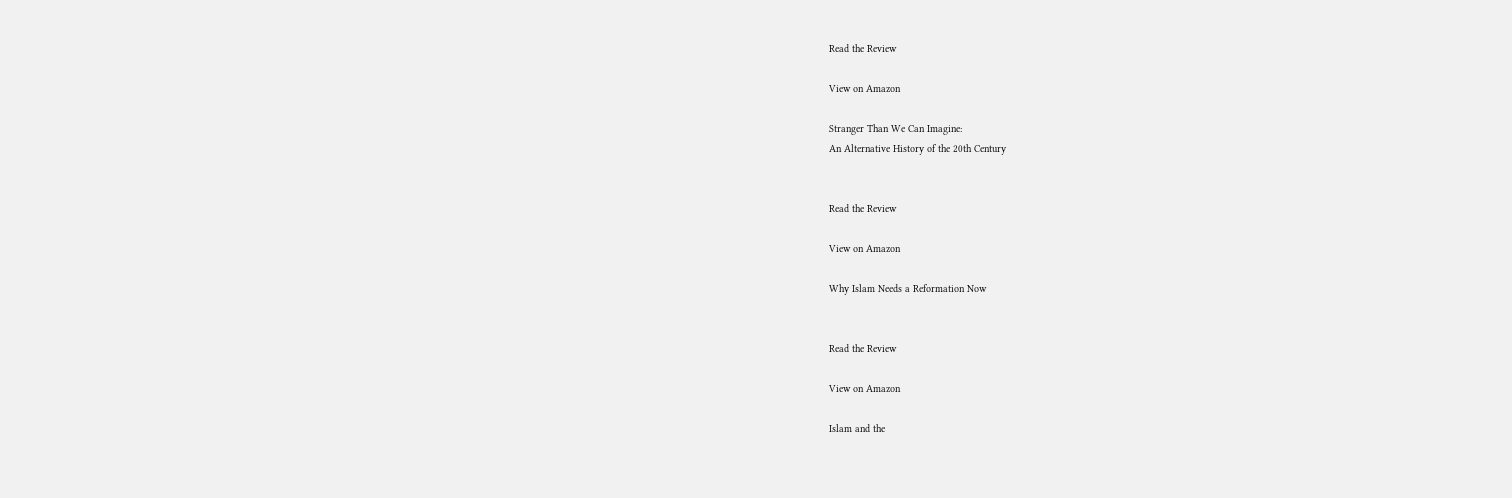Read the Review

View on Amazon

Stranger Than We Can Imagine:
An Alternative History of the 20th Century


Read the Review

View on Amazon

Why Islam Needs a Reformation Now


Read the Review

View on Amazon

Islam and the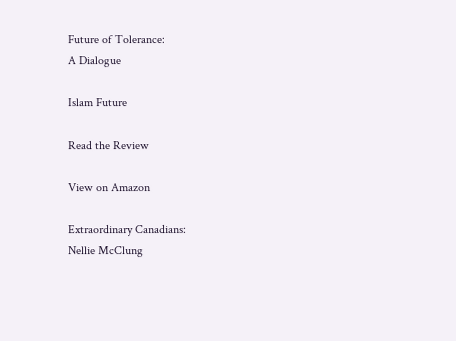Future of Tolerance:
A Dialogue

Islam Future

Read the Review

View on Amazon

Extraordinary Canadians:
Nellie McClung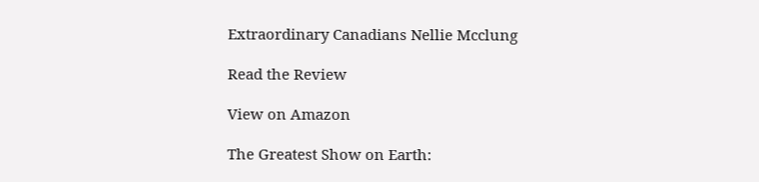Extraordinary Canadians Nellie Mcclung

Read the Review

View on Amazon

The Greatest Show on Earth: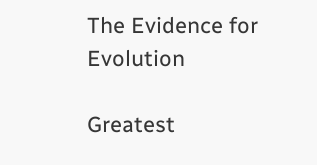The Evidence for Evolution

Greatest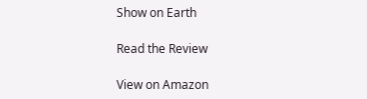Show on Earth

Read the Review

View on Amazon